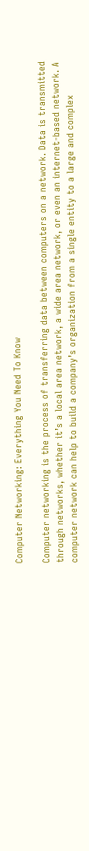Computer Networking: Everything You Need To Know

Computer networking is the process of transferring data between computers on a network. Data is transmitted through networks, whether it’s a local area network, a wide area network, or even an internet-based network. A computer network can help to build a company’s organization from a single entity to a large and complex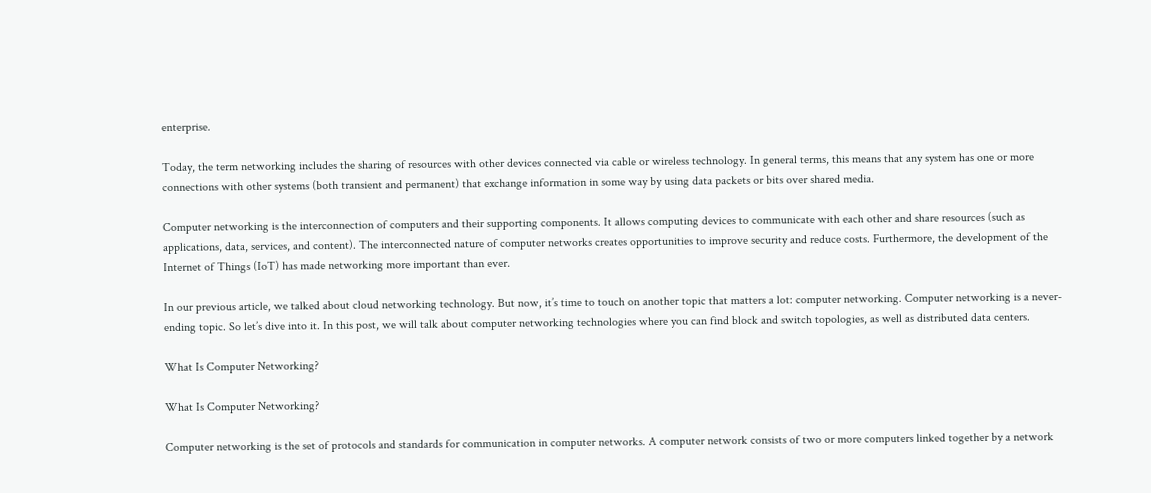enterprise.

Today, the term networking includes the sharing of resources with other devices connected via cable or wireless technology. In general terms, this means that any system has one or more connections with other systems (both transient and permanent) that exchange information in some way by using data packets or bits over shared media.

Computer networking is the interconnection of computers and their supporting components. It allows computing devices to communicate with each other and share resources (such as applications, data, services, and content). The interconnected nature of computer networks creates opportunities to improve security and reduce costs. Furthermore, the development of the Internet of Things (IoT) has made networking more important than ever.

In our previous article, we talked about cloud networking technology. But now, it’s time to touch on another topic that matters a lot: computer networking. Computer networking is a never-ending topic. So let’s dive into it. In this post, we will talk about computer networking technologies where you can find block and switch topologies, as well as distributed data centers.

What Is Computer Networking?

What Is Computer Networking?

Computer networking is the set of protocols and standards for communication in computer networks. A computer network consists of two or more computers linked together by a network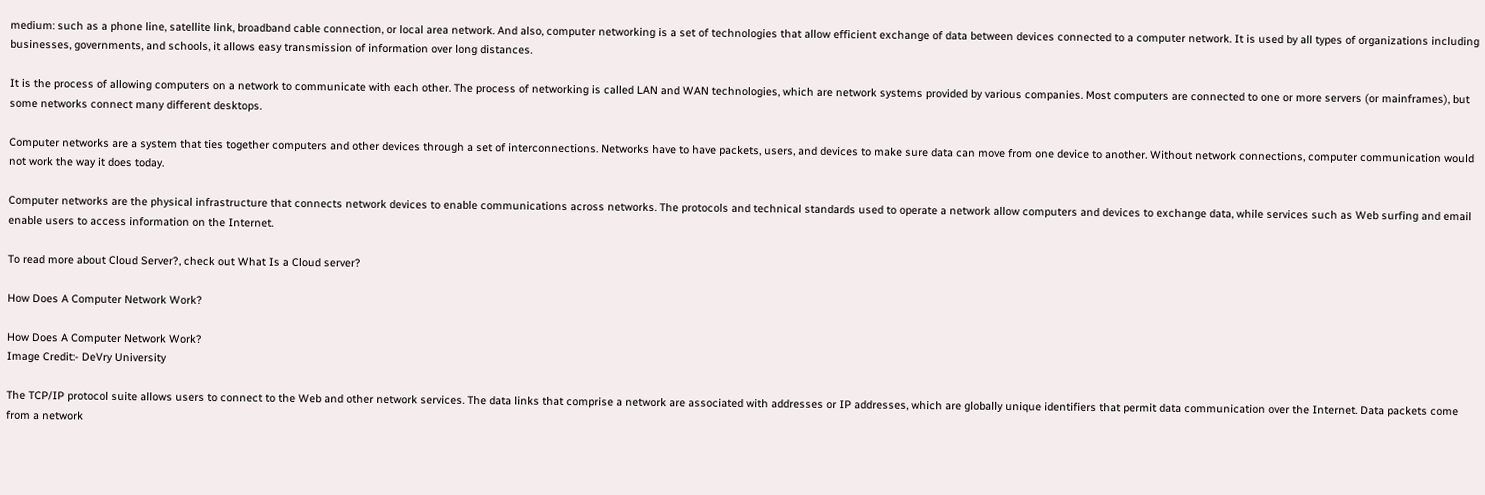medium: such as a phone line, satellite link, broadband cable connection, or local area network. And also, computer networking is a set of technologies that allow efficient exchange of data between devices connected to a computer network. It is used by all types of organizations including businesses, governments, and schools, it allows easy transmission of information over long distances.

It is the process of allowing computers on a network to communicate with each other. The process of networking is called LAN and WAN technologies, which are network systems provided by various companies. Most computers are connected to one or more servers (or mainframes), but some networks connect many different desktops.

Computer networks are a system that ties together computers and other devices through a set of interconnections. Networks have to have packets, users, and devices to make sure data can move from one device to another. Without network connections, computer communication would not work the way it does today.

Computer networks are the physical infrastructure that connects network devices to enable communications across networks. The protocols and technical standards used to operate a network allow computers and devices to exchange data, while services such as Web surfing and email enable users to access information on the Internet.

To read more about Cloud Server?, check out What Is a Cloud server?

How Does A Computer Network Work?

How Does A Computer Network Work?
Image Credit:- DeVry University

The TCP/IP protocol suite allows users to connect to the Web and other network services. The data links that comprise a network are associated with addresses or IP addresses, which are globally unique identifiers that permit data communication over the Internet. Data packets come from a network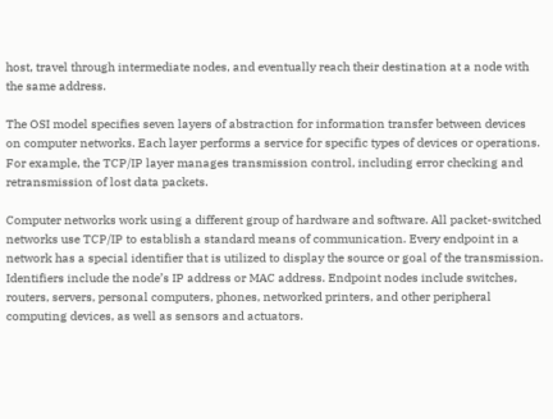host, travel through intermediate nodes, and eventually reach their destination at a node with the same address.

The OSI model specifies seven layers of abstraction for information transfer between devices on computer networks. Each layer performs a service for specific types of devices or operations. For example, the TCP/IP layer manages transmission control, including error checking and retransmission of lost data packets.

Computer networks work using a different group of hardware and software. All packet-switched networks use TCP/IP to establish a standard means of communication. Every endpoint in a network has a special identifier that is utilized to display the source or goal of the transmission. Identifiers include the node’s IP address or MAC address. Endpoint nodes include switches, routers, servers, personal computers, phones, networked printers, and other peripheral computing devices, as well as sensors and actuators.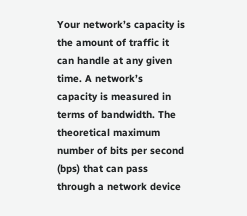Your network’s capacity is the amount of traffic it can handle at any given time. A network’s capacity is measured in terms of bandwidth. The theoretical maximum number of bits per second (bps) that can pass through a network device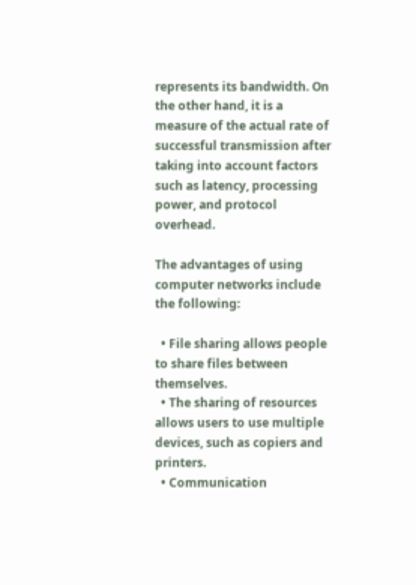represents its bandwidth. On the other hand, it is a measure of the actual rate of successful transmission after taking into account factors such as latency, processing power, and protocol overhead.

The advantages of using computer networks include the following:

  • File sharing allows people to share files between themselves.
  • The sharing of resources allows users to use multiple devices, such as copiers and printers.
  • Communication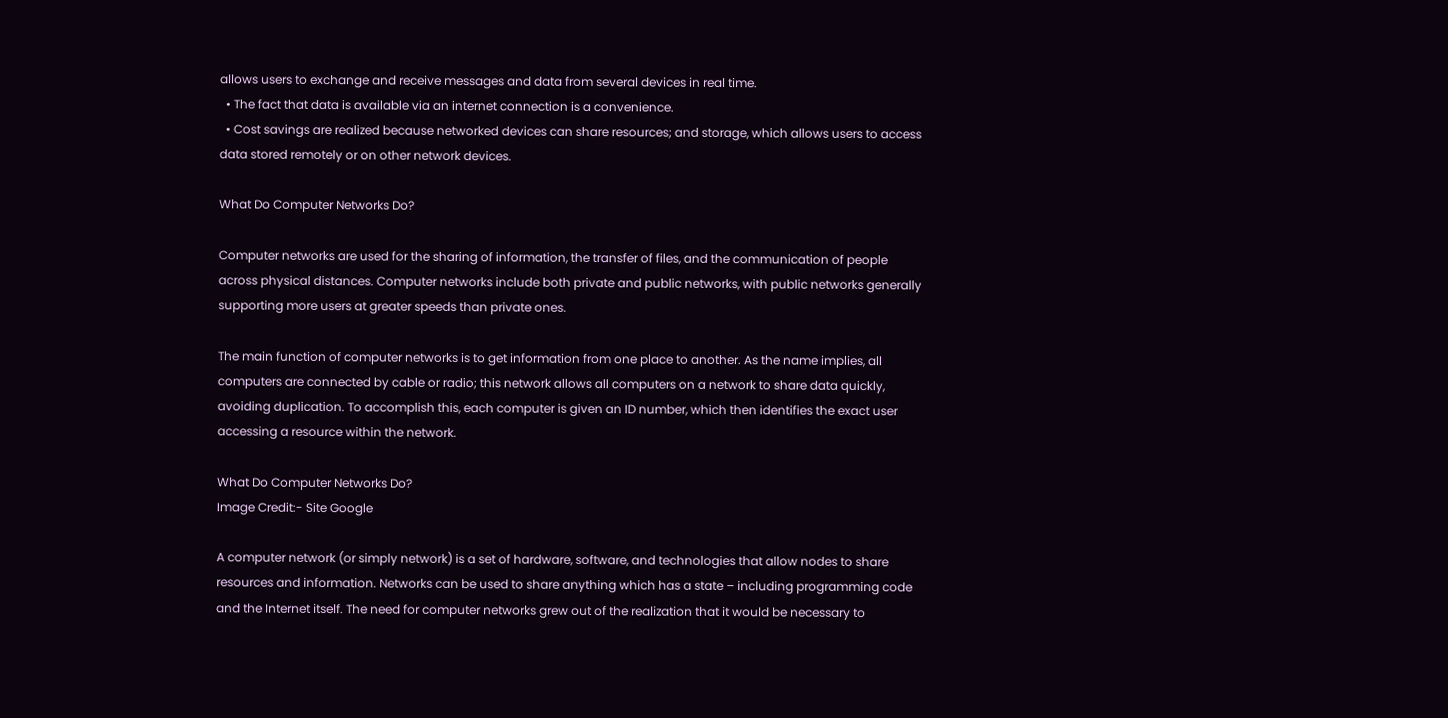allows users to exchange and receive messages and data from several devices in real time.
  • The fact that data is available via an internet connection is a convenience.
  • Cost savings are realized because networked devices can share resources; and storage, which allows users to access data stored remotely or on other network devices.

What Do Computer Networks Do?

Computer networks are used for the sharing of information, the transfer of files, and the communication of people across physical distances. Computer networks include both private and public networks, with public networks generally supporting more users at greater speeds than private ones.

The main function of computer networks is to get information from one place to another. As the name implies, all computers are connected by cable or radio; this network allows all computers on a network to share data quickly, avoiding duplication. To accomplish this, each computer is given an ID number, which then identifies the exact user accessing a resource within the network.

What Do Computer Networks Do?
Image Credit:- Site Google

A computer network (or simply network) is a set of hardware, software, and technologies that allow nodes to share resources and information. Networks can be used to share anything which has a state – including programming code and the Internet itself. The need for computer networks grew out of the realization that it would be necessary to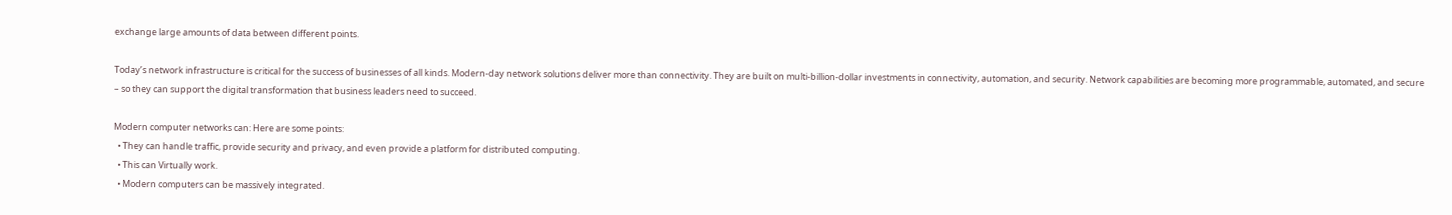exchange large amounts of data between different points.

Today’s network infrastructure is critical for the success of businesses of all kinds. Modern-day network solutions deliver more than connectivity. They are built on multi-billion-dollar investments in connectivity, automation, and security. Network capabilities are becoming more programmable, automated, and secure – so they can support the digital transformation that business leaders need to succeed.

Modern computer networks can: Here are some points:
  • They can handle traffic, provide security and privacy, and even provide a platform for distributed computing.
  • This can Virtually work.
  • Modern computers can be massively integrated.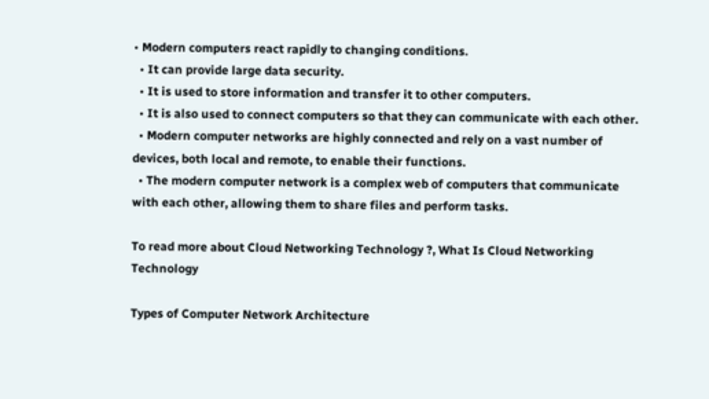• Modern computers react rapidly to changing conditions.
  • It can provide large data security.
  • It is used to store information and transfer it to other computers.
  • It is also used to connect computers so that they can communicate with each other.
  • Modern computer networks are highly connected and rely on a vast number of devices, both local and remote, to enable their functions.
  • The modern computer network is a complex web of computers that communicate with each other, allowing them to share files and perform tasks.

To read more about Cloud Networking Technology ?, What Is Cloud Networking Technology

Types of Computer Network Architecture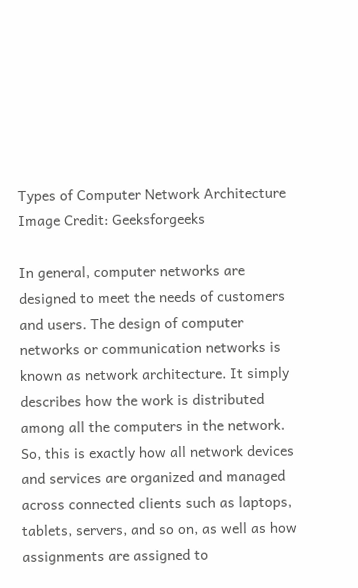Types of Computer Network Architecture
Image Credit: Geeksforgeeks

In general, computer networks are designed to meet the needs of customers and users. The design of computer networks or communication networks is known as network architecture. It simply describes how the work is distributed among all the computers in the network. So, this is exactly how all network devices and services are organized and managed across connected clients such as laptops, tablets, servers, and so on, as well as how assignments are assigned to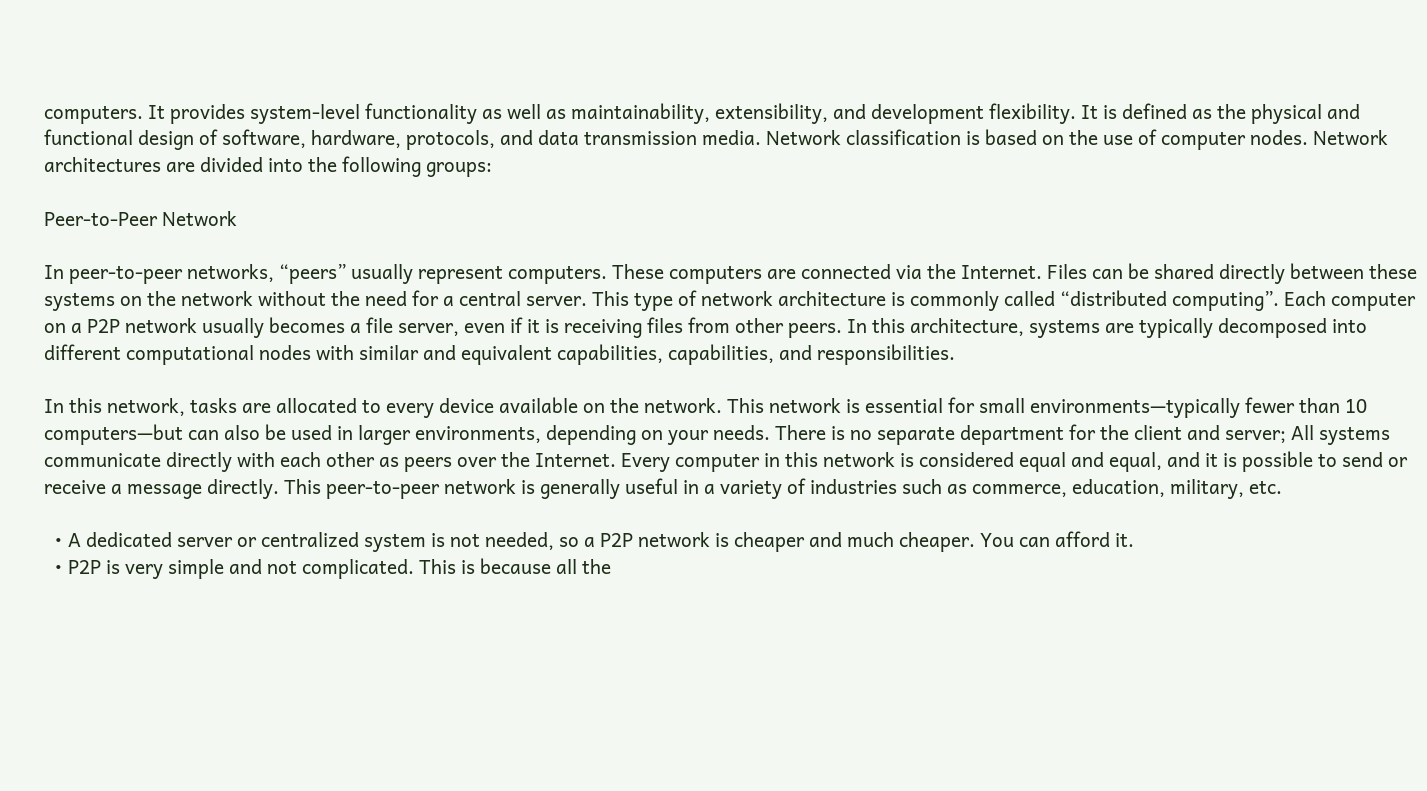computers. It provides system-level functionality as well as maintainability, extensibility, and development flexibility. It is defined as the physical and functional design of software, hardware, protocols, and data transmission media. Network classification is based on the use of computer nodes. Network architectures are divided into the following groups:

Peer-to-Peer Network

In peer-to-peer networks, “peers” usually represent computers. These computers are connected via the Internet. Files can be shared directly between these systems on the network without the need for a central server. This type of network architecture is commonly called “distributed computing”. Each computer on a P2P network usually becomes a file server, even if it is receiving files from other peers. In this architecture, systems are typically decomposed into different computational nodes with similar and equivalent capabilities, capabilities, and responsibilities.

In this network, tasks are allocated to every device available on the network. This network is essential for small environments—typically fewer than 10 computers—but can also be used in larger environments, depending on your needs. There is no separate department for the client and server; All systems communicate directly with each other as peers over the Internet. Every computer in this network is considered equal and equal, and it is possible to send or receive a message directly. This peer-to-peer network is generally useful in a variety of industries such as commerce, education, military, etc.

  • A dedicated server or centralized system is not needed, so a P2P network is cheaper and much cheaper. You can afford it.
  • P2P is very simple and not complicated. This is because all the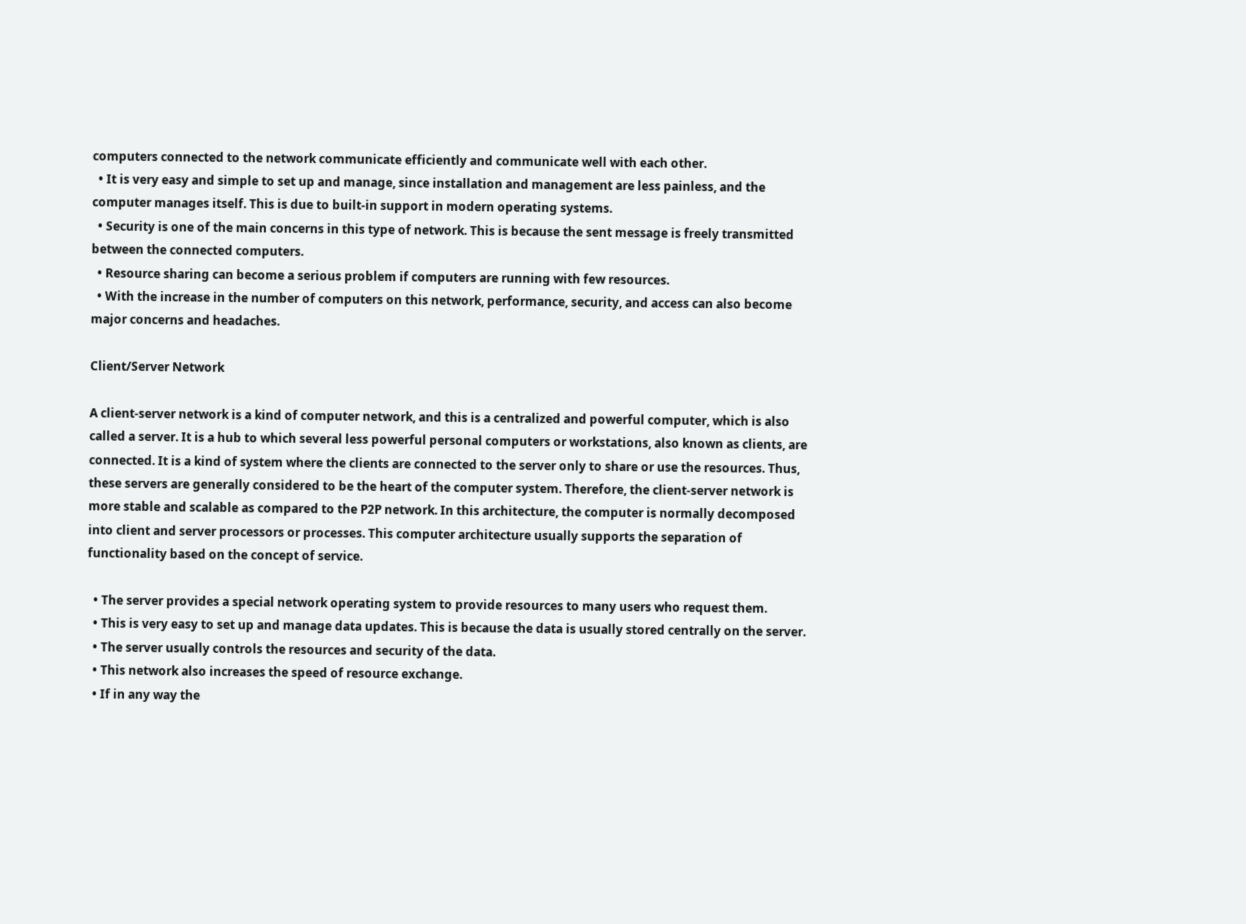computers connected to the network communicate efficiently and communicate well with each other.
  • It is very easy and simple to set up and manage, since installation and management are less painless, and the computer manages itself. This is due to built-in support in modern operating systems.
  • Security is one of the main concerns in this type of network. This is because the sent message is freely transmitted between the connected computers.
  • Resource sharing can become a serious problem if computers are running with few resources.
  • With the increase in the number of computers on this network, performance, security, and access can also become major concerns and headaches.

Client/Server Network

A client-server network is a kind of computer network, and this is a centralized and powerful computer, which is also called a server. It is a hub to which several less powerful personal computers or workstations, also known as clients, are connected. It is a kind of system where the clients are connected to the server only to share or use the resources. Thus, these servers are generally considered to be the heart of the computer system. Therefore, the client-server network is more stable and scalable as compared to the P2P network. In this architecture, the computer is normally decomposed into client and server processors or processes. This computer architecture usually supports the separation of functionality based on the concept of service.

  • The server provides a special network operating system to provide resources to many users who request them.
  • This is very easy to set up and manage data updates. This is because the data is usually stored centrally on the server.
  • The server usually controls the resources and security of the data.
  • This network also increases the speed of resource exchange.
  • If in any way the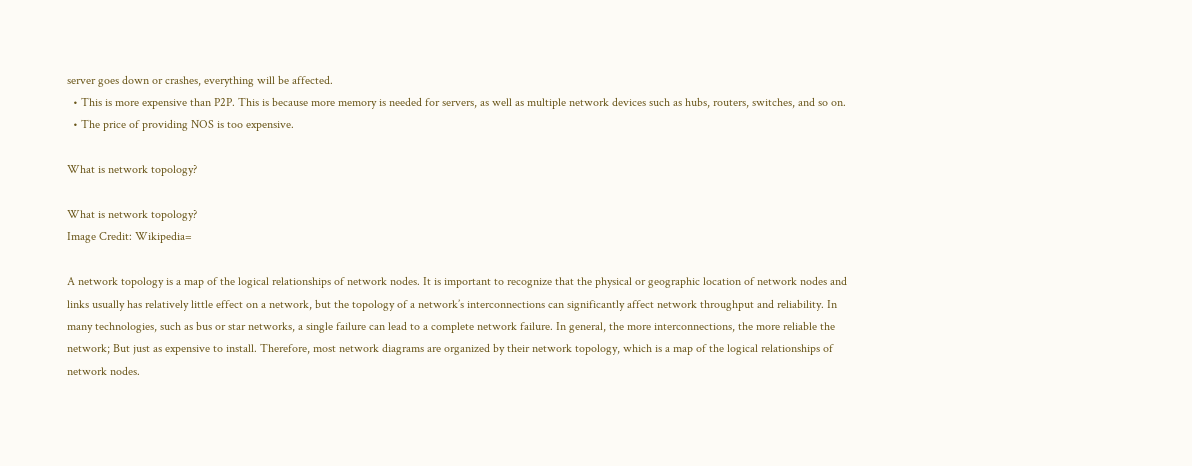server goes down or crashes, everything will be affected.
  • This is more expensive than P2P. This is because more memory is needed for servers, as well as multiple network devices such as hubs, routers, switches, and so on.
  • The price of providing NOS is too expensive.

What is network topology?

What is network topology?
Image Credit: Wikipedia=

A network topology is a map of the logical relationships of network nodes. It is important to recognize that the physical or geographic location of network nodes and links usually has relatively little effect on a network, but the topology of a network’s interconnections can significantly affect network throughput and reliability. In many technologies, such as bus or star networks, a single failure can lead to a complete network failure. In general, the more interconnections, the more reliable the network; But just as expensive to install. Therefore, most network diagrams are organized by their network topology, which is a map of the logical relationships of network nodes.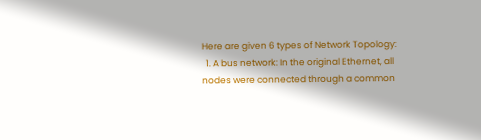Here are given 6 types of Network Topology:
  1. A bus network: In the original Ethernet, all nodes were connected through a common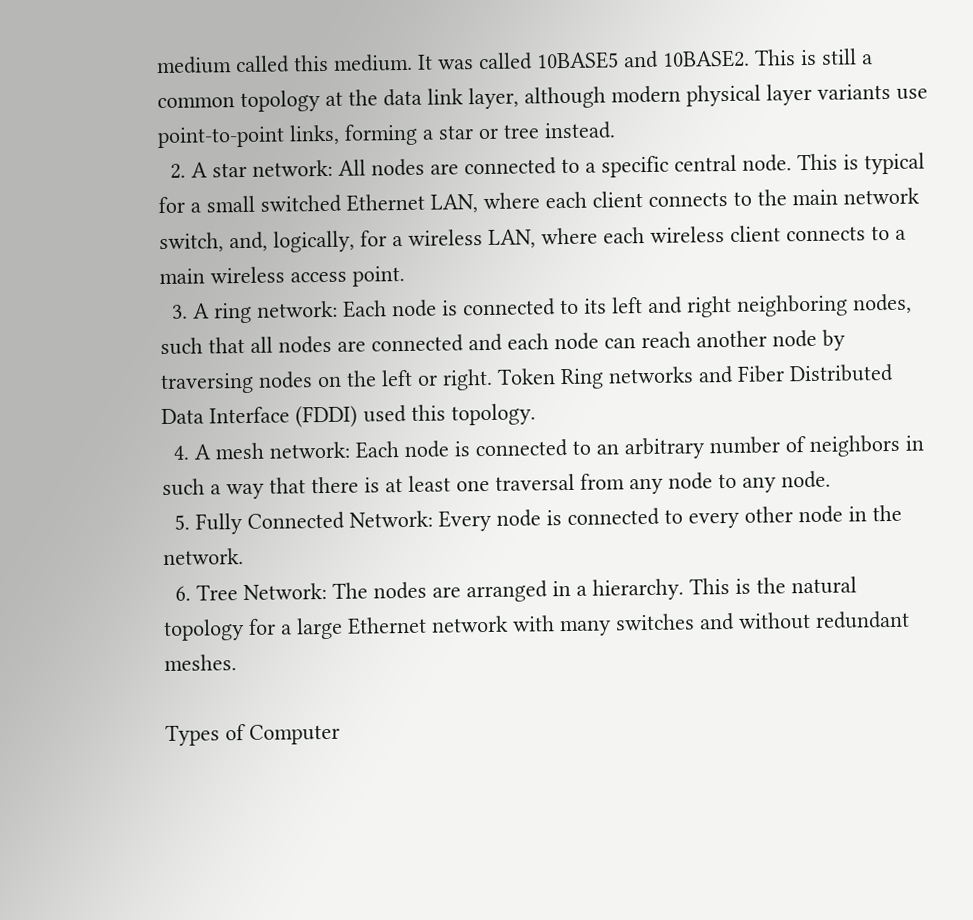medium called this medium. It was called 10BASE5 and 10BASE2. This is still a common topology at the data link layer, although modern physical layer variants use point-to-point links, forming a star or tree instead.
  2. A star network: All nodes are connected to a specific central node. This is typical for a small switched Ethernet LAN, where each client connects to the main network switch, and, logically, for a wireless LAN, where each wireless client connects to a main wireless access point.
  3. A ring network: Each node is connected to its left and right neighboring nodes, such that all nodes are connected and each node can reach another node by traversing nodes on the left or right. Token Ring networks and Fiber Distributed Data Interface (FDDI) used this topology.
  4. A mesh network: Each node is connected to an arbitrary number of neighbors in such a way that there is at least one traversal from any node to any node.
  5. Fully Connected Network: Every node is connected to every other node in the network.
  6. Tree Network: The nodes are arranged in a hierarchy. This is the natural topology for a large Ethernet network with many switches and without redundant meshes.

Types of Computer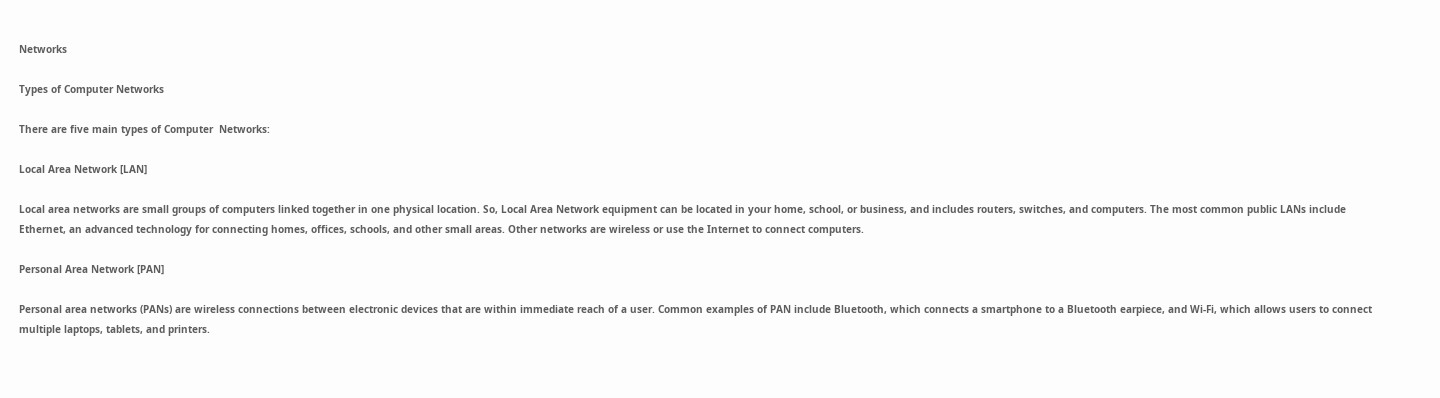Networks

Types of Computer Networks

There are five main types of Computer  Networks:

Local Area Network [LAN]

Local area networks are small groups of computers linked together in one physical location. So, Local Area Network equipment can be located in your home, school, or business, and includes routers, switches, and computers. The most common public LANs include Ethernet, an advanced technology for connecting homes, offices, schools, and other small areas. Other networks are wireless or use the Internet to connect computers.

Personal Area Network [PAN]

Personal area networks (PANs) are wireless connections between electronic devices that are within immediate reach of a user. Common examples of PAN include Bluetooth, which connects a smartphone to a Bluetooth earpiece, and Wi-Fi, which allows users to connect multiple laptops, tablets, and printers.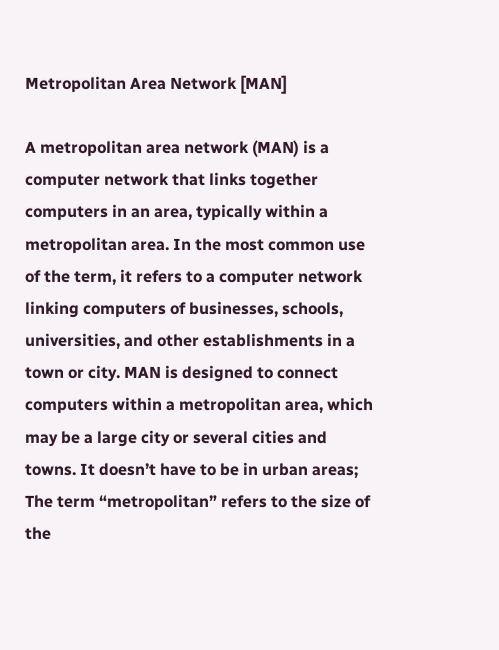Metropolitan Area Network [MAN]

A metropolitan area network (MAN) is a computer network that links together computers in an area, typically within a metropolitan area. In the most common use of the term, it refers to a computer network linking computers of businesses, schools, universities, and other establishments in a town or city. MAN is designed to connect computers within a metropolitan area, which may be a large city or several cities and towns. It doesn’t have to be in urban areas; The term “metropolitan” refers to the size of the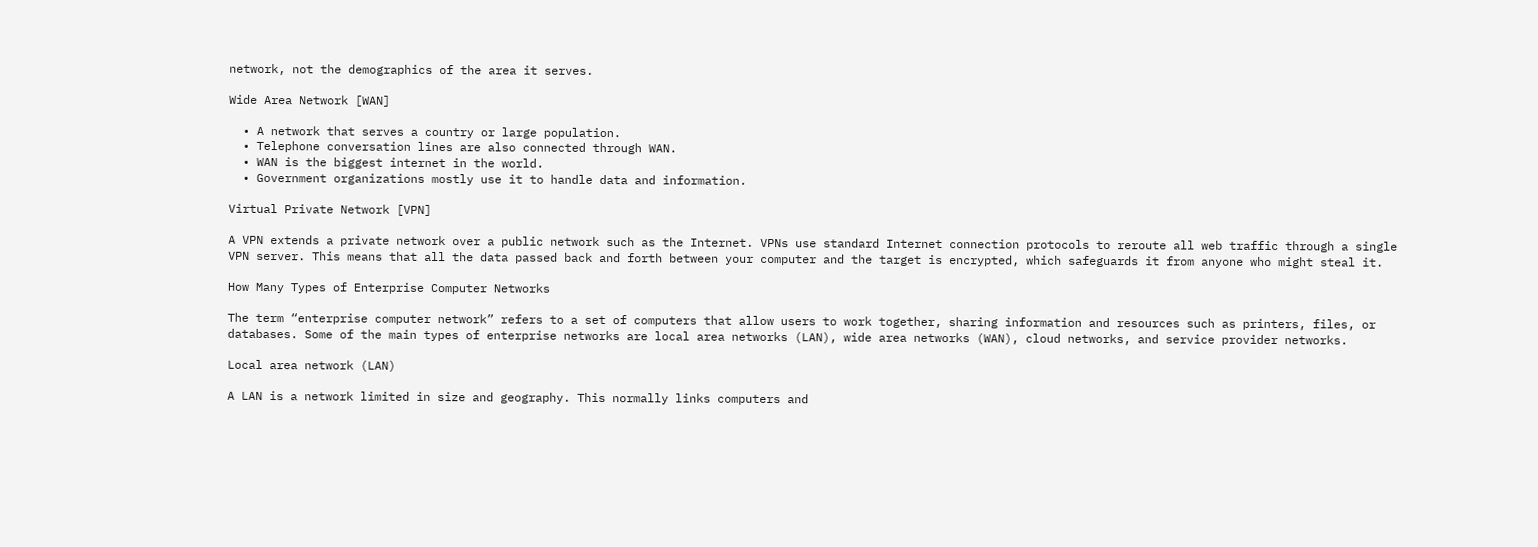network, not the demographics of the area it serves.

Wide Area Network [WAN]

  • A network that serves a country or large population.
  • Telephone conversation lines are also connected through WAN.
  • WAN is the biggest internet in the world.
  • Government organizations mostly use it to handle data and information.

Virtual Private Network [VPN]

A VPN extends a private network over a public network such as the Internet. VPNs use standard Internet connection protocols to reroute all web traffic through a single VPN server. This means that all the data passed back and forth between your computer and the target is encrypted, which safeguards it from anyone who might steal it.

How Many Types of Enterprise Computer Networks

The term “enterprise computer network” refers to a set of computers that allow users to work together, sharing information and resources such as printers, files, or databases. Some of the main types of enterprise networks are local area networks (LAN), wide area networks (WAN), cloud networks, and service provider networks.

Local area network (LAN)

A LAN is a network limited in size and geography. This normally links computers and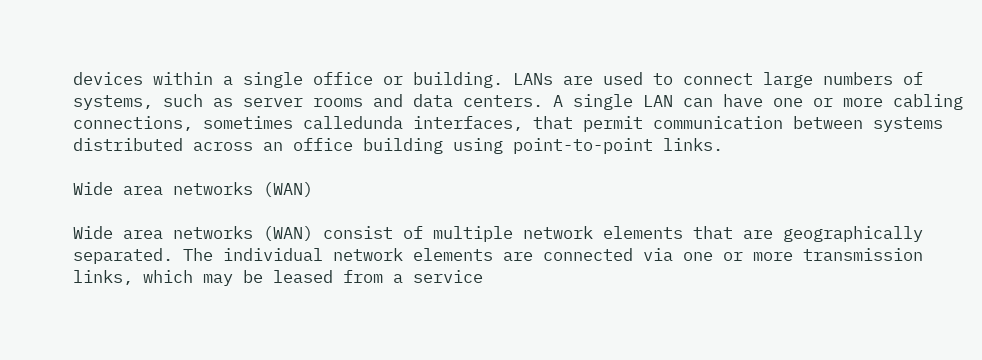devices within a single office or building. LANs are used to connect large numbers of systems, such as server rooms and data centers. A single LAN can have one or more cabling connections, sometimes calledunda interfaces, that permit communication between systems distributed across an office building using point-to-point links.

Wide area networks (WAN)

Wide area networks (WAN) consist of multiple network elements that are geographically separated. The individual network elements are connected via one or more transmission links, which may be leased from a service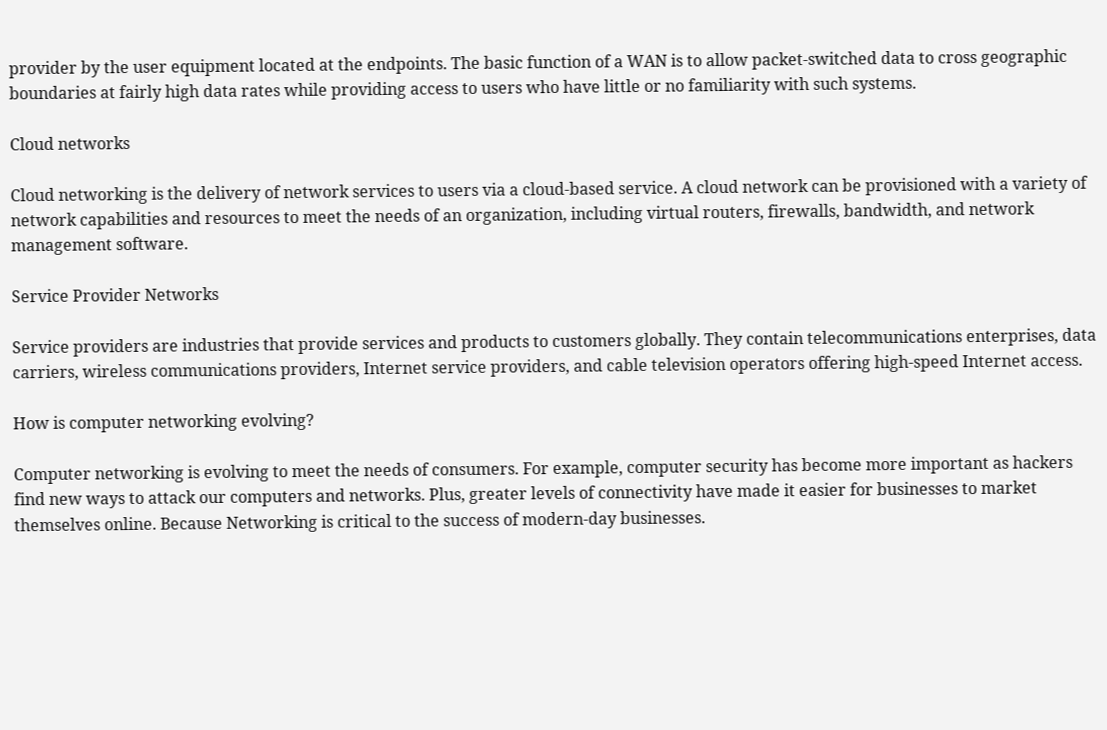provider by the user equipment located at the endpoints. The basic function of a WAN is to allow packet-switched data to cross geographic boundaries at fairly high data rates while providing access to users who have little or no familiarity with such systems.

Cloud networks

Cloud networking is the delivery of network services to users via a cloud-based service. A cloud network can be provisioned with a variety of network capabilities and resources to meet the needs of an organization, including virtual routers, firewalls, bandwidth, and network management software.

Service Provider Networks

Service providers are industries that provide services and products to customers globally. They contain telecommunications enterprises, data carriers, wireless communications providers, Internet service providers, and cable television operators offering high-speed Internet access.

How is computer networking evolving?

Computer networking is evolving to meet the needs of consumers. For example, computer security has become more important as hackers find new ways to attack our computers and networks. Plus, greater levels of connectivity have made it easier for businesses to market themselves online. Because Networking is critical to the success of modern-day businesses.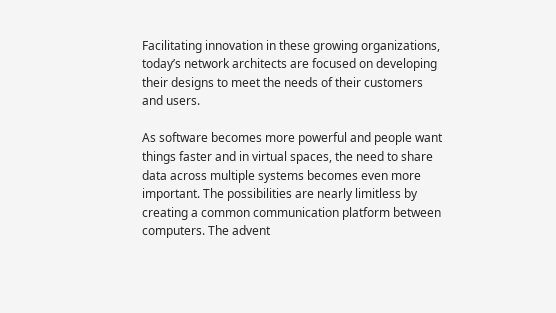Facilitating innovation in these growing organizations, today’s network architects are focused on developing their designs to meet the needs of their customers and users.

As software becomes more powerful and people want things faster and in virtual spaces, the need to share data across multiple systems becomes even more important. The possibilities are nearly limitless by creating a common communication platform between computers. The advent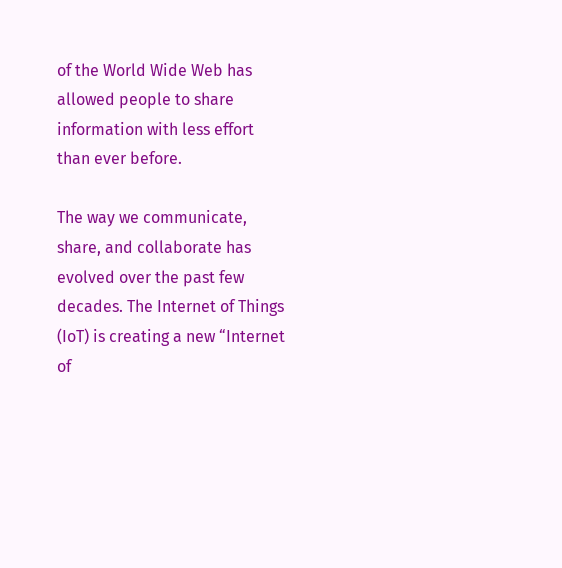of the World Wide Web has allowed people to share information with less effort than ever before.

The way we communicate, share, and collaborate has evolved over the past few decades. The Internet of Things (IoT) is creating a new “Internet of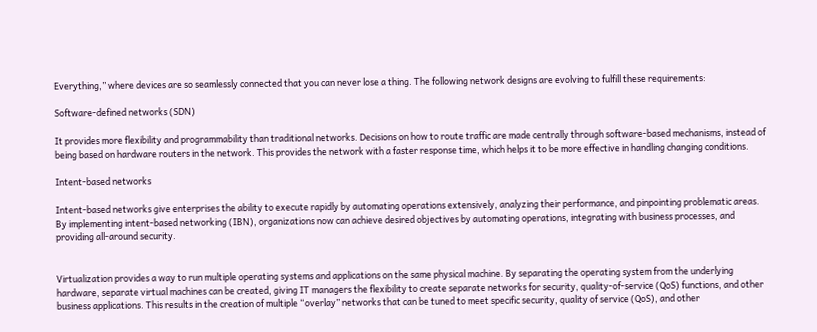Everything,” where devices are so seamlessly connected that you can never lose a thing. The following network designs are evolving to fulfill these requirements:

Software-defined networks (SDN)

It provides more flexibility and programmability than traditional networks. Decisions on how to route traffic are made centrally through software-based mechanisms, instead of being based on hardware routers in the network. This provides the network with a faster response time, which helps it to be more effective in handling changing conditions.

Intent-based networks

Intent-based networks give enterprises the ability to execute rapidly by automating operations extensively, analyzing their performance, and pinpointing problematic areas. By implementing intent-based networking (IBN), organizations now can achieve desired objectives by automating operations, integrating with business processes, and providing all-around security.


Virtualization provides a way to run multiple operating systems and applications on the same physical machine. By separating the operating system from the underlying hardware, separate virtual machines can be created, giving IT managers the flexibility to create separate networks for security, quality-of-service (QoS) functions, and other business applications. This results in the creation of multiple “overlay” networks that can be tuned to meet specific security, quality of service (QoS), and other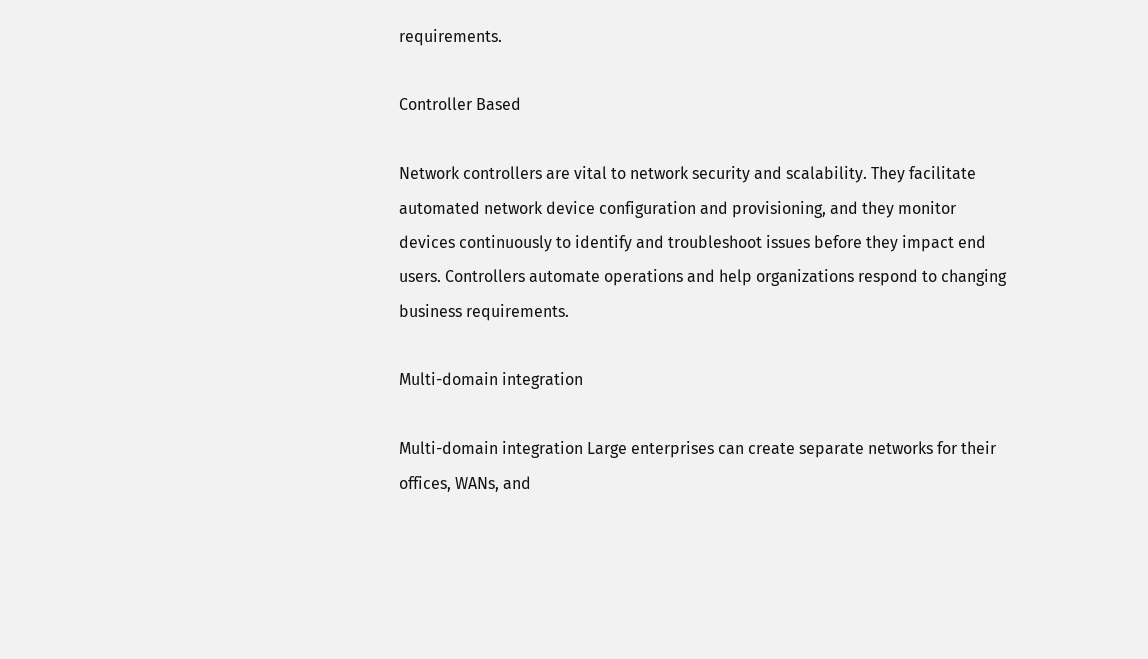requirements.

Controller Based

Network controllers are vital to network security and scalability. They facilitate automated network device configuration and provisioning, and they monitor devices continuously to identify and troubleshoot issues before they impact end users. Controllers automate operations and help organizations respond to changing business requirements.

Multi-domain integration

Multi-domain integration Large enterprises can create separate networks for their offices, WANs, and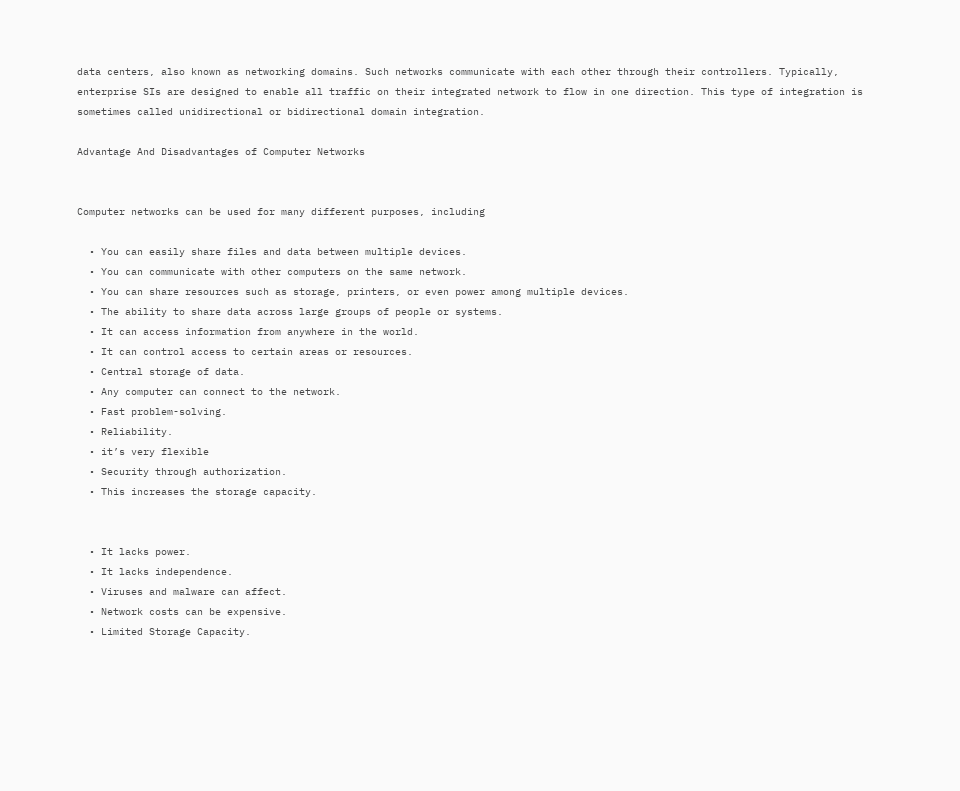data centers, also known as networking domains. Such networks communicate with each other through their controllers. Typically, enterprise SIs are designed to enable all traffic on their integrated network to flow in one direction. This type of integration is sometimes called unidirectional or bidirectional domain integration.

Advantage And Disadvantages of Computer Networks


Computer networks can be used for many different purposes, including

  • You can easily share files and data between multiple devices.
  • You can communicate with other computers on the same network.
  • You can share resources such as storage, printers, or even power among multiple devices.
  • The ability to share data across large groups of people or systems.
  • It can access information from anywhere in the world.
  • It can control access to certain areas or resources.
  • Central storage of data.
  • Any computer can connect to the network.
  • Fast problem-solving.
  • Reliability.
  • it’s very flexible
  • Security through authorization.
  • This increases the storage capacity.


  • It lacks power.
  • It lacks independence.
  • Viruses and malware can affect.
  • Network costs can be expensive.
  • Limited Storage Capacity.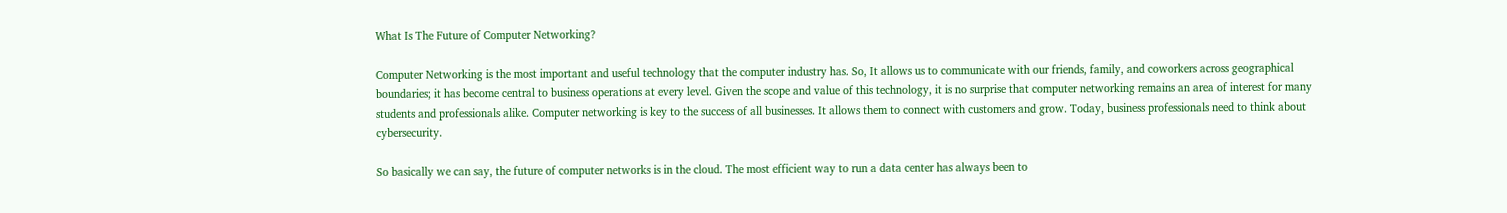What Is The Future of Computer Networking?

Computer Networking is the most important and useful technology that the computer industry has. So, It allows us to communicate with our friends, family, and coworkers across geographical boundaries; it has become central to business operations at every level. Given the scope and value of this technology, it is no surprise that computer networking remains an area of interest for many students and professionals alike. Computer networking is key to the success of all businesses. It allows them to connect with customers and grow. Today, business professionals need to think about cybersecurity.

So basically we can say, the future of computer networks is in the cloud. The most efficient way to run a data center has always been to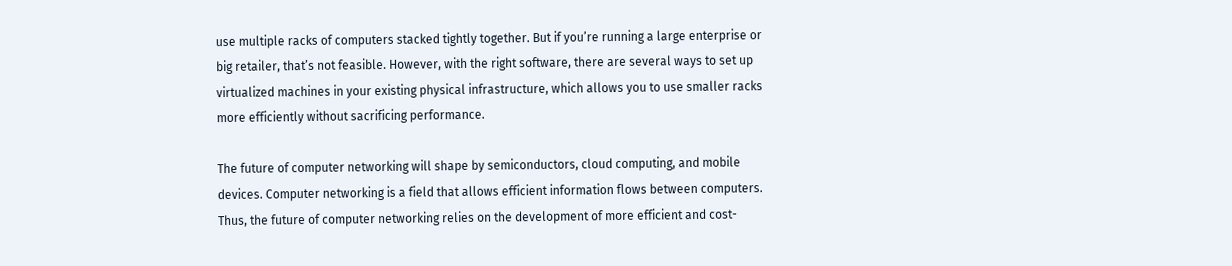use multiple racks of computers stacked tightly together. But if you’re running a large enterprise or big retailer, that’s not feasible. However, with the right software, there are several ways to set up virtualized machines in your existing physical infrastructure, which allows you to use smaller racks more efficiently without sacrificing performance.

The future of computer networking will shape by semiconductors, cloud computing, and mobile devices. Computer networking is a field that allows efficient information flows between computers. Thus, the future of computer networking relies on the development of more efficient and cost-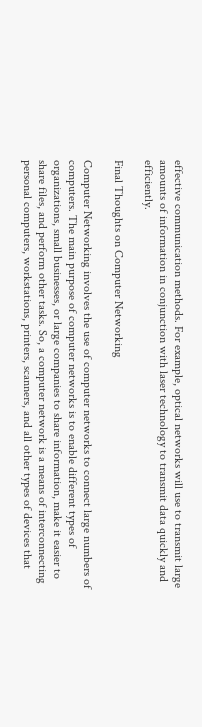effective communication methods. For example, optical networks will use to transmit large amounts of information in conjunction with laser technology to transmit data quickly and efficiently.

Final Thoughts on Computer Networking

Computer Networking involves the use of computer networks to connect large numbers of computers. The main purpose of computer networks is to enable different types of organizations, small businesses, or large companies to share information, make it easier to share files, and perform other tasks. So, a computer network is a means of interconnecting personal computers, workstations, printers, scanners, and all other types of devices that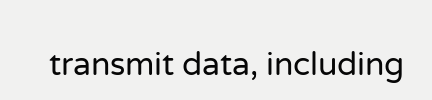transmit data, including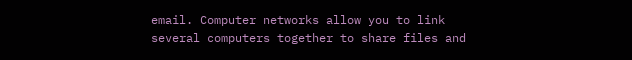email. Computer networks allow you to link several computers together to share files and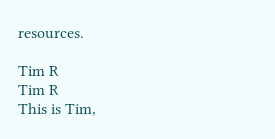resources.

Tim R
Tim R
This is Tim,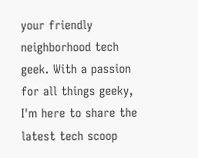your friendly neighborhood tech geek. With a passion for all things geeky, I'm here to share the latest tech scoop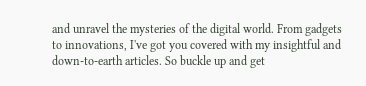and unravel the mysteries of the digital world. From gadgets to innovations, I've got you covered with my insightful and down-to-earth articles. So buckle up and get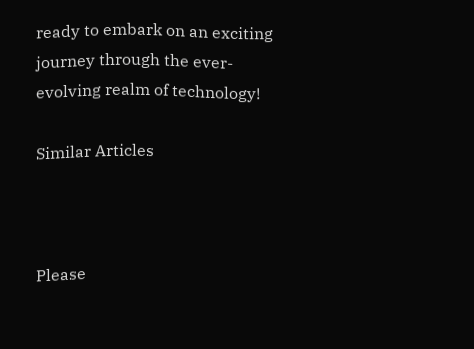ready to embark on an exciting journey through the ever-evolving realm of technology!

Similar Articles



Please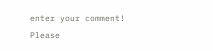enter your comment!
Please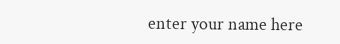enter your name here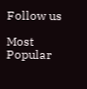Follow us

Most Popular